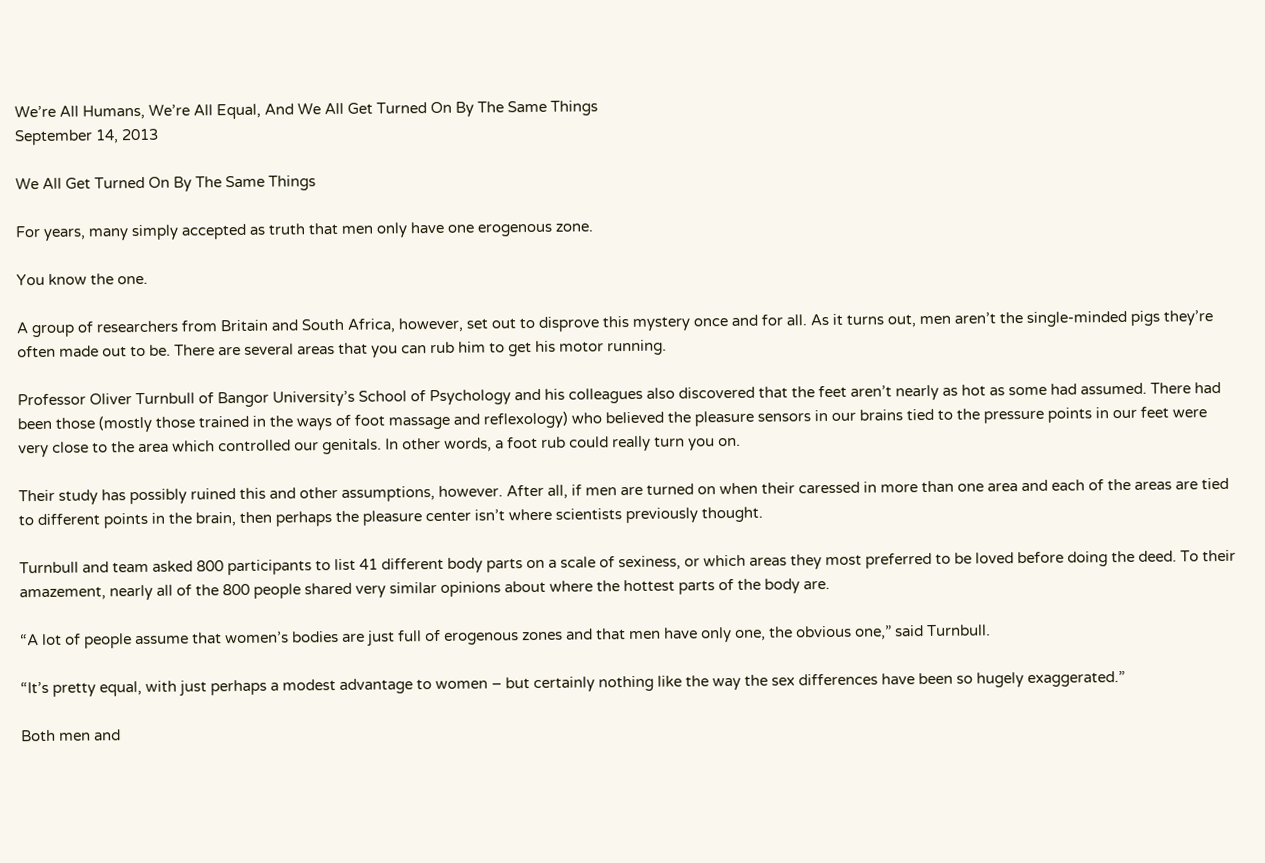We’re All Humans, We’re All Equal, And We All Get Turned On By The Same Things
September 14, 2013

We All Get Turned On By The Same Things

For years, many simply accepted as truth that men only have one erogenous zone.

You know the one.

A group of researchers from Britain and South Africa, however, set out to disprove this mystery once and for all. As it turns out, men aren’t the single-minded pigs they’re often made out to be. There are several areas that you can rub him to get his motor running.

Professor Oliver Turnbull of Bangor University’s School of Psychology and his colleagues also discovered that the feet aren’t nearly as hot as some had assumed. There had been those (mostly those trained in the ways of foot massage and reflexology) who believed the pleasure sensors in our brains tied to the pressure points in our feet were very close to the area which controlled our genitals. In other words, a foot rub could really turn you on.

Their study has possibly ruined this and other assumptions, however. After all, if men are turned on when their caressed in more than one area and each of the areas are tied to different points in the brain, then perhaps the pleasure center isn’t where scientists previously thought.

Turnbull and team asked 800 participants to list 41 different body parts on a scale of sexiness, or which areas they most preferred to be loved before doing the deed. To their amazement, nearly all of the 800 people shared very similar opinions about where the hottest parts of the body are.

“A lot of people assume that women’s bodies are just full of erogenous zones and that men have only one, the obvious one,” said Turnbull.

“It’s pretty equal, with just perhaps a modest advantage to women – but certainly nothing like the way the sex differences have been so hugely exaggerated.”

Both men and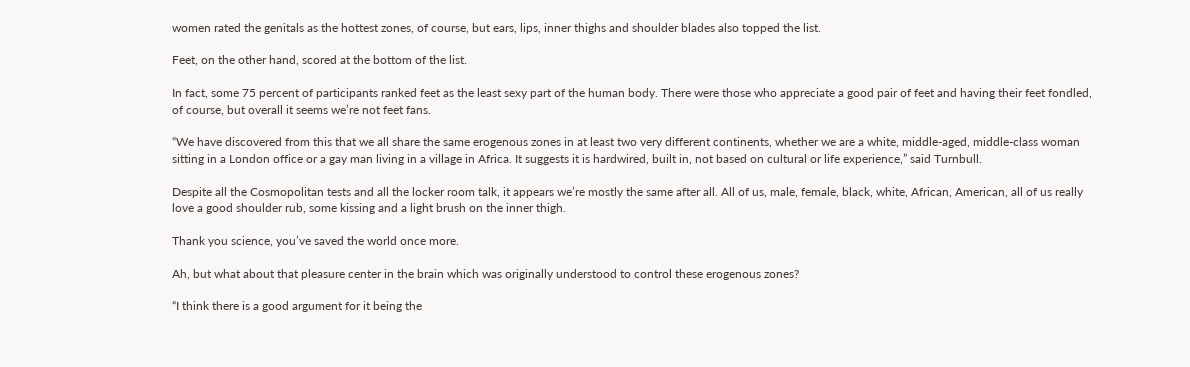women rated the genitals as the hottest zones, of course, but ears, lips, inner thighs and shoulder blades also topped the list.

Feet, on the other hand, scored at the bottom of the list.

In fact, some 75 percent of participants ranked feet as the least sexy part of the human body. There were those who appreciate a good pair of feet and having their feet fondled, of course, but overall it seems we’re not feet fans.

“We have discovered from this that we all share the same erogenous zones in at least two very different continents, whether we are a white, middle-aged, middle-class woman sitting in a London office or a gay man living in a village in Africa. It suggests it is hardwired, built in, not based on cultural or life experience,” said Turnbull.

Despite all the Cosmopolitan tests and all the locker room talk, it appears we’re mostly the same after all. All of us, male, female, black, white, African, American, all of us really love a good shoulder rub, some kissing and a light brush on the inner thigh.

Thank you science, you’ve saved the world once more.

Ah, but what about that pleasure center in the brain which was originally understood to control these erogenous zones?

“I think there is a good argument for it being the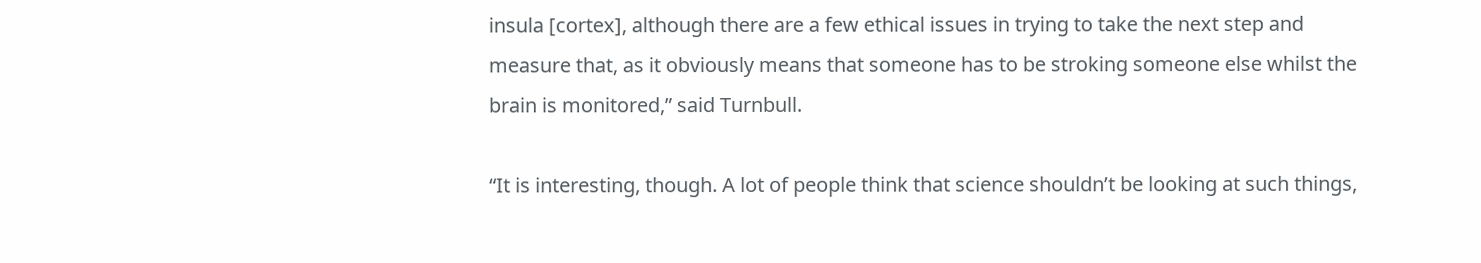insula [cortex], although there are a few ethical issues in trying to take the next step and measure that, as it obviously means that someone has to be stroking someone else whilst the brain is monitored,” said Turnbull.

“It is interesting, though. A lot of people think that science shouldn’t be looking at such things,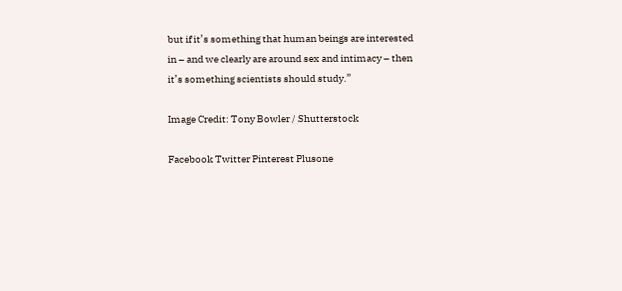but if it’s something that human beings are interested in – and we clearly are around sex and intimacy – then it’s something scientists should study.”

Image Credit: Tony Bowler / Shutterstock

Facebook Twitter Pinterest Plusone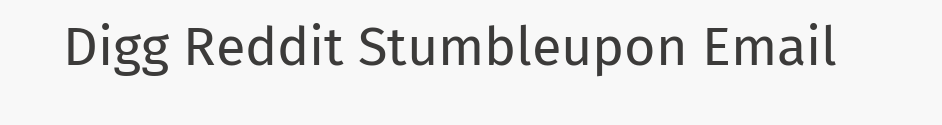Digg Reddit Stumbleupon Email